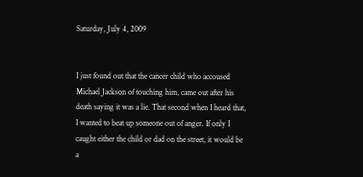Saturday, July 4, 2009


I just found out that the cancer child who accoused Michael Jackson of touching him, came out after his death saying it was a lie. That second when I heard that, I wanted to beat up someone out of anger. If only I caught either the child or dad on the street, it would be a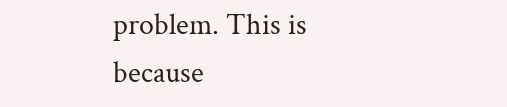problem. This is because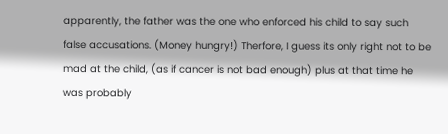apparently, the father was the one who enforced his child to say such false accusations. (Money hungry!) Therfore, I guess its only right not to be mad at the child, (as if cancer is not bad enough) plus at that time he was probably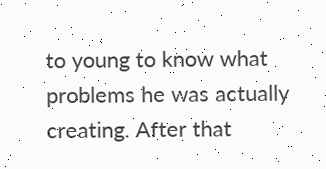to young to know what problems he was actually creating. After that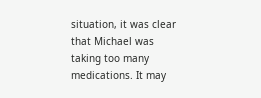situation, it was clear that Michael was taking too many medications. It may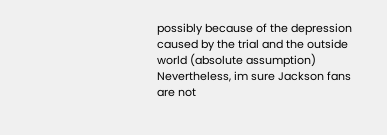possibly because of the depression caused by the trial and the outside world (absolute assumption)
Nevertheless, im sure Jackson fans are not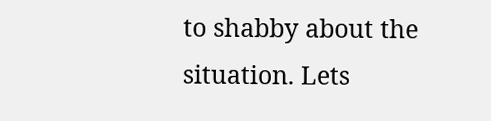to shabby about the situation. Lets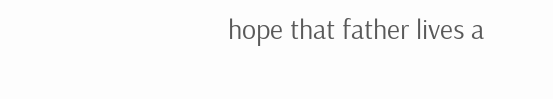hope that father lives a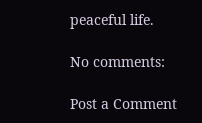peaceful life.

No comments:

Post a Comment